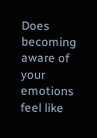Does becoming aware of your emotions feel like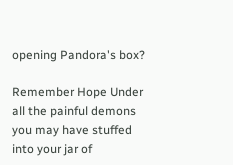opening Pandora's box?

Remember Hope Under all the painful demons you may have stuffed into your jar of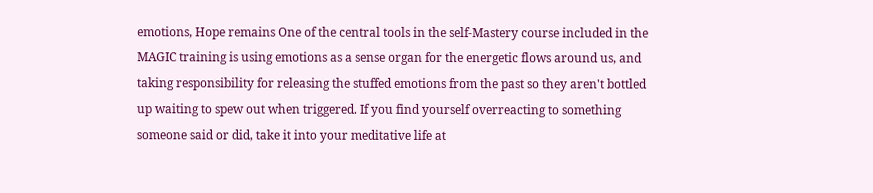emotions, Hope remains One of the central tools in the self-Mastery course included in the MAGIC training is using emotions as a sense organ for the energetic flows around us, and taking responsibility for releasing the stuffed emotions from the past so they aren't bottled up waiting to spew out when triggered. If you find yourself overreacting to something someone said or did, take it into your meditative life at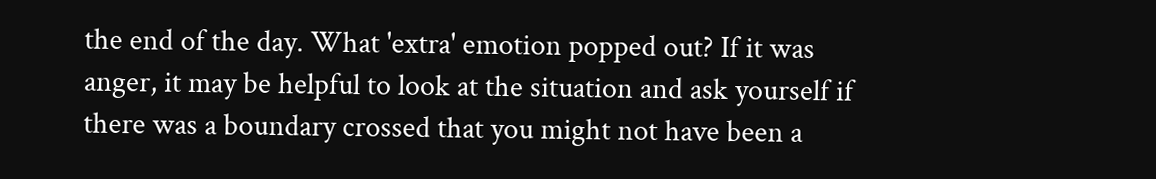the end of the day. What 'extra' emotion popped out? If it was anger, it may be helpful to look at the situation and ask yourself if there was a boundary crossed that you might not have been a